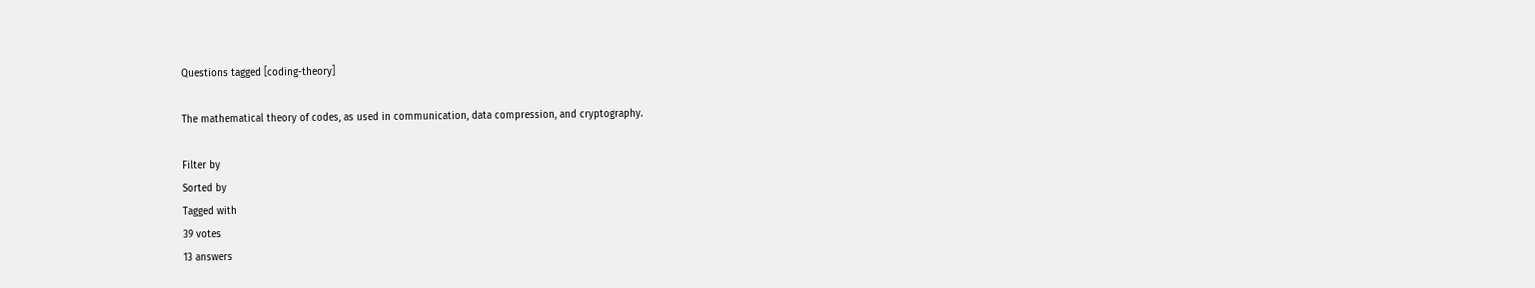Questions tagged [coding-theory]

The mathematical theory of codes, as used in communication, data compression, and cryptography.

Filter by
Sorted by
Tagged with
39 votes
13 answers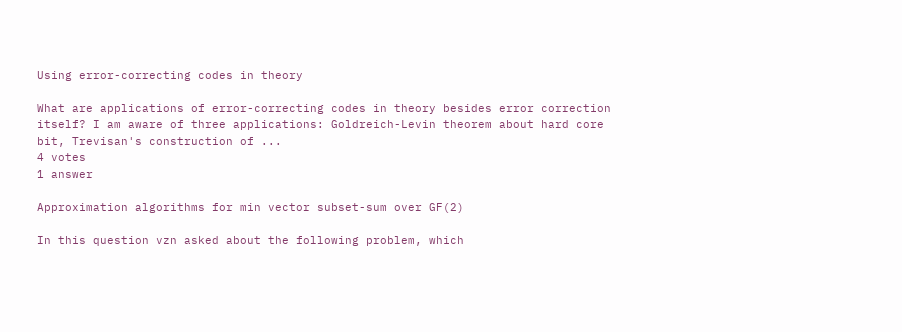Using error-correcting codes in theory

What are applications of error-correcting codes in theory besides error correction itself? I am aware of three applications: Goldreich-Levin theorem about hard core bit, Trevisan's construction of ...
4 votes
1 answer

Approximation algorithms for min vector subset-sum over GF(2)

In this question vzn asked about the following problem, which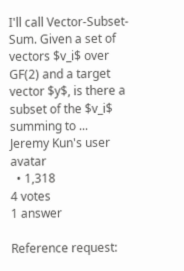I'll call Vector-Subset-Sum. Given a set of vectors $v_i$ over GF(2) and a target vector $y$, is there a subset of the $v_i$ summing to ...
Jeremy Kun's user avatar
  • 1,318
4 votes
1 answer

Reference request: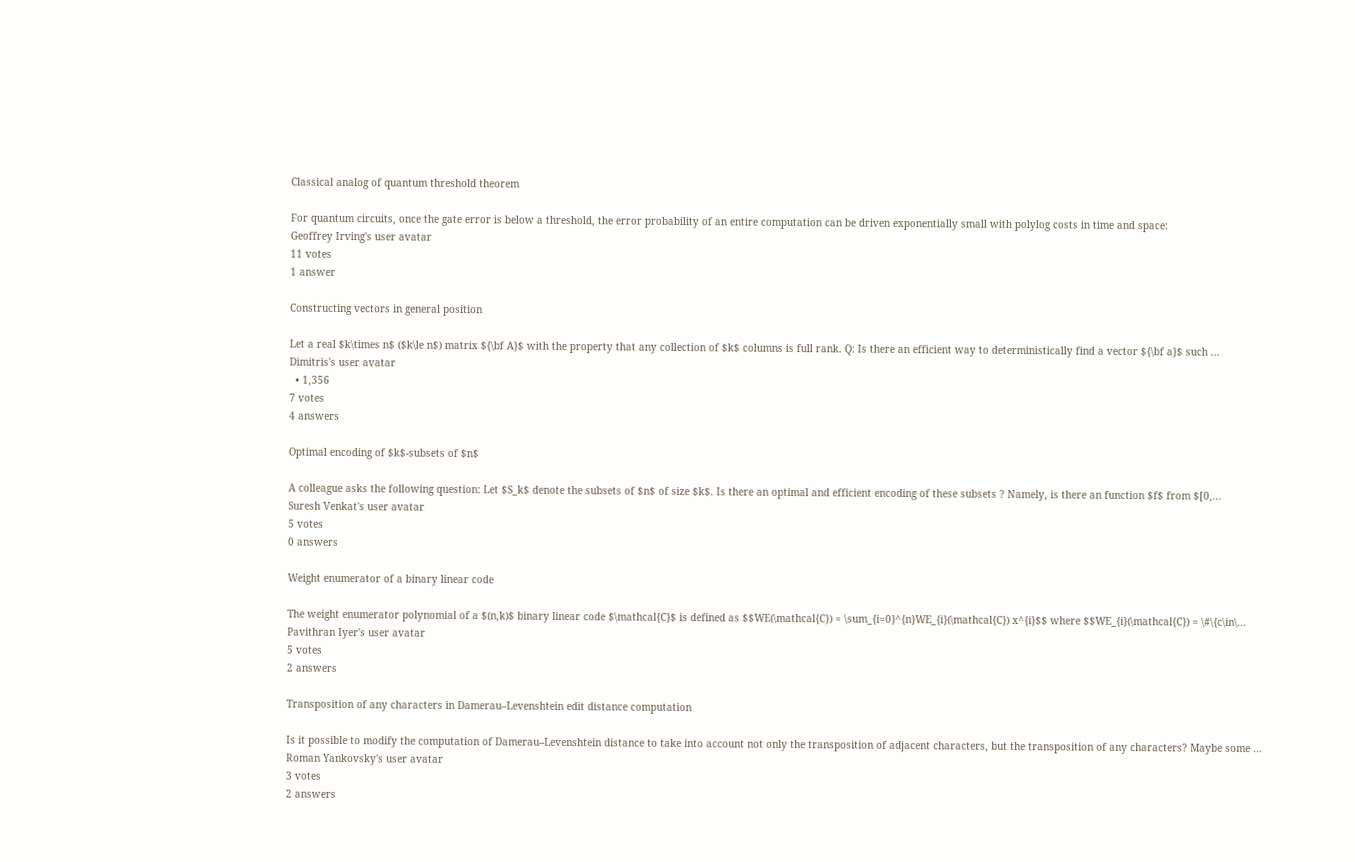Classical analog of quantum threshold theorem

For quantum circuits, once the gate error is below a threshold, the error probability of an entire computation can be driven exponentially small with polylog costs in time and space:
Geoffrey Irving's user avatar
11 votes
1 answer

Constructing vectors in general position

Let a real $k\times n$ ($k\le n$) matrix ${\bf A}$ with the property that any collection of $k$ columns is full rank. Q: Is there an efficient way to deterministically find a vector ${\bf a}$ such ...
Dimitris's user avatar
  • 1,356
7 votes
4 answers

Optimal encoding of $k$-subsets of $n$

A colleague asks the following question: Let $S_k$ denote the subsets of $n$ of size $k$. Is there an optimal and efficient encoding of these subsets ? Namely, is there an function $f$ from $[0,...
Suresh Venkat's user avatar
5 votes
0 answers

Weight enumerator of a binary linear code

The weight enumerator polynomial of a $(n,k)$ binary linear code $\mathcal{C}$ is defined as $$WE(\mathcal{C}) = \sum_{i=0}^{n}WE_{i}(\mathcal{C}) x^{i}$$ where $$WE_{i}(\mathcal{C}) = \#\{c\in\...
Pavithran Iyer's user avatar
5 votes
2 answers

Transposition of any characters in Damerau–Levenshtein edit distance computation

Is it possible to modify the computation of Damerau–Levenshtein distance to take into account not only the transposition of adjacent characters, but the transposition of any characters? Maybe some ...
Roman Yankovsky's user avatar
3 votes
2 answers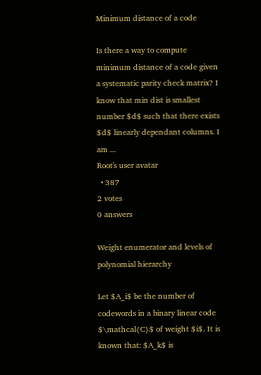Minimum distance of a code

Is there a way to compute minimum distance of a code given a systematic parity check matrix? I know that min dist is smallest number $d$ such that there exists $d$ linearly dependant columns. I am ...
Root's user avatar
  • 387
2 votes
0 answers

Weight enumerator and levels of polynomial hierarchy

Let $A_i$ be the number of codewords in a binary linear code $\mathcal{C}$ of weight $i$. It is known that: $A_k$ is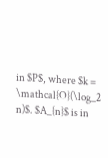in $P$, where $k = \mathcal{O}(\log_2 n)$. $A_{n}$ is in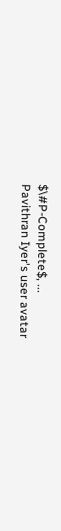$\#P-Complete$, ...
Pavithran Iyer's user avatar